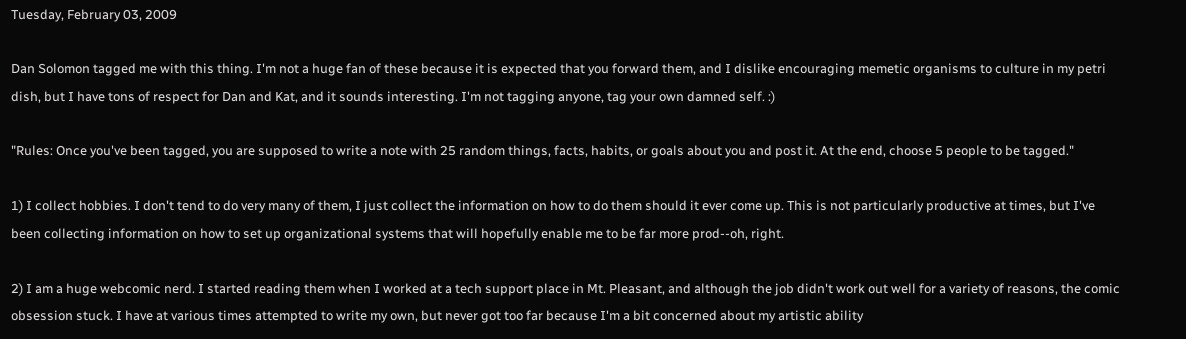Tuesday, February 03, 2009

Dan Solomon tagged me with this thing. I'm not a huge fan of these because it is expected that you forward them, and I dislike encouraging memetic organisms to culture in my petri dish, but I have tons of respect for Dan and Kat, and it sounds interesting. I'm not tagging anyone, tag your own damned self. :)

"Rules: Once you've been tagged, you are supposed to write a note with 25 random things, facts, habits, or goals about you and post it. At the end, choose 5 people to be tagged."

1) I collect hobbies. I don't tend to do very many of them, I just collect the information on how to do them should it ever come up. This is not particularly productive at times, but I've been collecting information on how to set up organizational systems that will hopefully enable me to be far more prod--oh, right.

2) I am a huge webcomic nerd. I started reading them when I worked at a tech support place in Mt. Pleasant, and although the job didn't work out well for a variety of reasons, the comic obsession stuck. I have at various times attempted to write my own, but never got too far because I'm a bit concerned about my artistic ability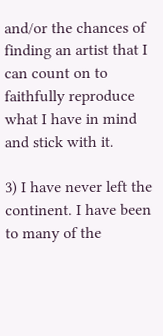and/or the chances of finding an artist that I can count on to faithfully reproduce what I have in mind and stick with it.

3) I have never left the continent. I have been to many of the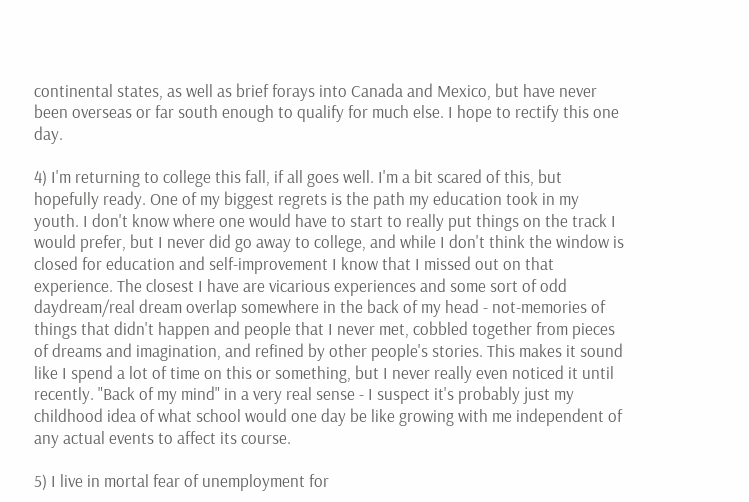continental states, as well as brief forays into Canada and Mexico, but have never been overseas or far south enough to qualify for much else. I hope to rectify this one day.

4) I'm returning to college this fall, if all goes well. I'm a bit scared of this, but hopefully ready. One of my biggest regrets is the path my education took in my youth. I don't know where one would have to start to really put things on the track I would prefer, but I never did go away to college, and while I don't think the window is closed for education and self-improvement I know that I missed out on that experience. The closest I have are vicarious experiences and some sort of odd daydream/real dream overlap somewhere in the back of my head - not-memories of things that didn't happen and people that I never met, cobbled together from pieces of dreams and imagination, and refined by other people's stories. This makes it sound like I spend a lot of time on this or something, but I never really even noticed it until recently. "Back of my mind" in a very real sense - I suspect it's probably just my childhood idea of what school would one day be like growing with me independent of any actual events to affect its course.

5) I live in mortal fear of unemployment for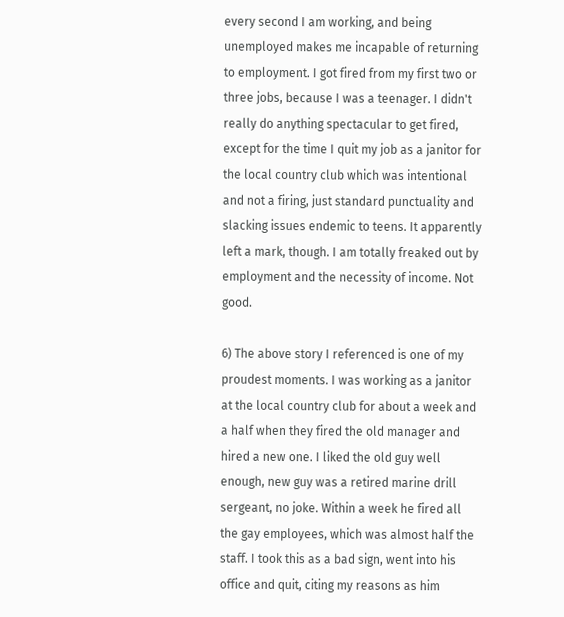every second I am working, and being unemployed makes me incapable of returning to employment. I got fired from my first two or three jobs, because I was a teenager. I didn't really do anything spectacular to get fired, except for the time I quit my job as a janitor for the local country club which was intentional and not a firing, just standard punctuality and slacking issues endemic to teens. It apparently left a mark, though. I am totally freaked out by employment and the necessity of income. Not good.

6) The above story I referenced is one of my proudest moments. I was working as a janitor at the local country club for about a week and a half when they fired the old manager and hired a new one. I liked the old guy well enough, new guy was a retired marine drill sergeant, no joke. Within a week he fired all the gay employees, which was almost half the staff. I took this as a bad sign, went into his office and quit, citing my reasons as him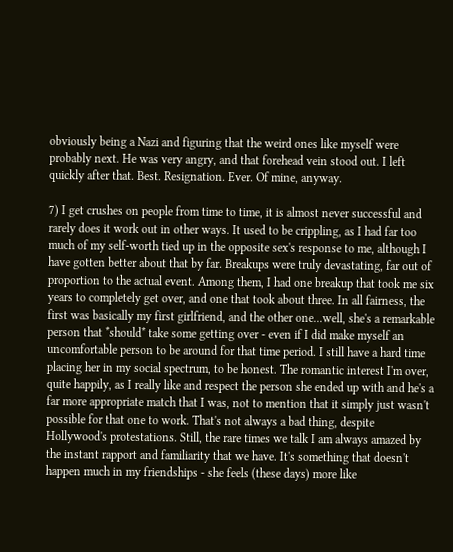obviously being a Nazi and figuring that the weird ones like myself were probably next. He was very angry, and that forehead vein stood out. I left quickly after that. Best. Resignation. Ever. Of mine, anyway.

7) I get crushes on people from time to time, it is almost never successful and rarely does it work out in other ways. It used to be crippling, as I had far too much of my self-worth tied up in the opposite sex's response to me, although I have gotten better about that by far. Breakups were truly devastating, far out of proportion to the actual event. Among them, I had one breakup that took me six years to completely get over, and one that took about three. In all fairness, the first was basically my first girlfriend, and the other one...well, she's a remarkable person that *should* take some getting over - even if I did make myself an uncomfortable person to be around for that time period. I still have a hard time placing her in my social spectrum, to be honest. The romantic interest I'm over, quite happily, as I really like and respect the person she ended up with and he's a far more appropriate match that I was, not to mention that it simply just wasn't possible for that one to work. That's not always a bad thing, despite Hollywood's protestations. Still, the rare times we talk I am always amazed by the instant rapport and familiarity that we have. It's something that doesn't happen much in my friendships - she feels (these days) more like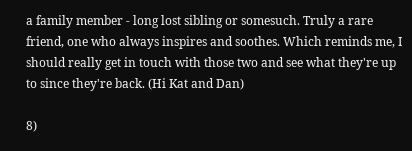a family member - long lost sibling or somesuch. Truly a rare friend, one who always inspires and soothes. Which reminds me, I should really get in touch with those two and see what they're up to since they're back. (Hi Kat and Dan)

8)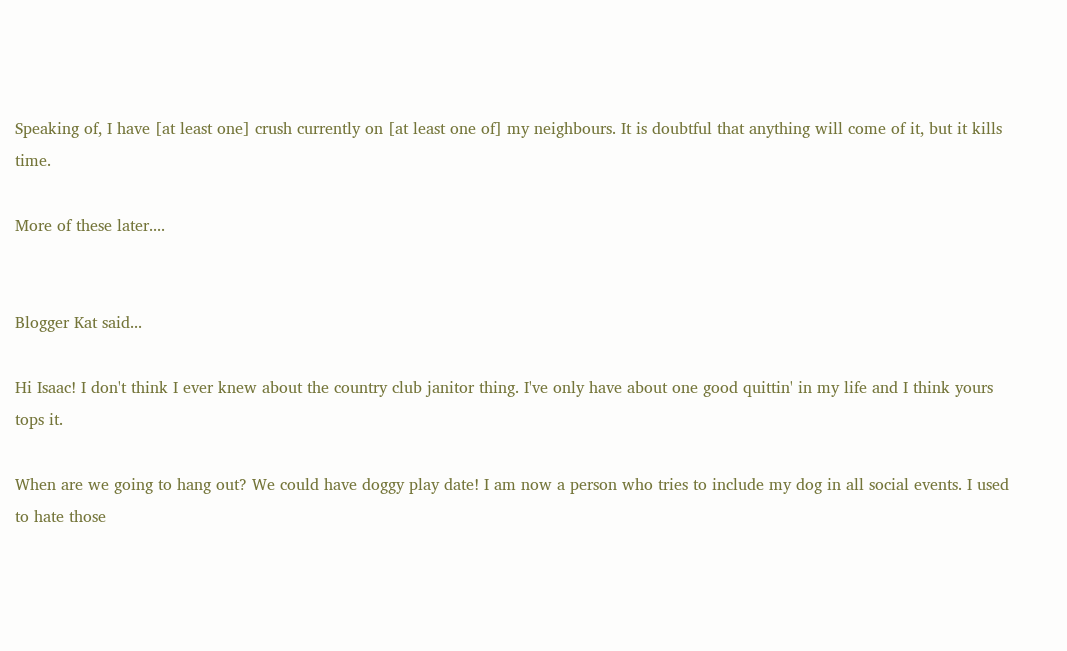Speaking of, I have [at least one] crush currently on [at least one of] my neighbours. It is doubtful that anything will come of it, but it kills time.

More of these later....


Blogger Kat said...

Hi Isaac! I don't think I ever knew about the country club janitor thing. I've only have about one good quittin' in my life and I think yours tops it.

When are we going to hang out? We could have doggy play date! I am now a person who tries to include my dog in all social events. I used to hate those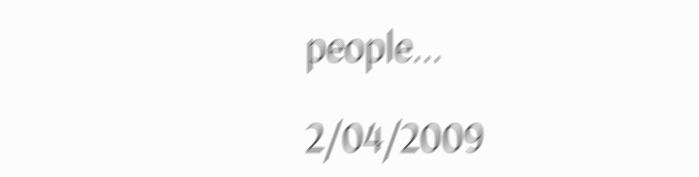people...

2/04/2009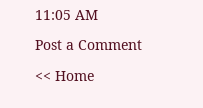11:05 AM

Post a Comment

<< Home